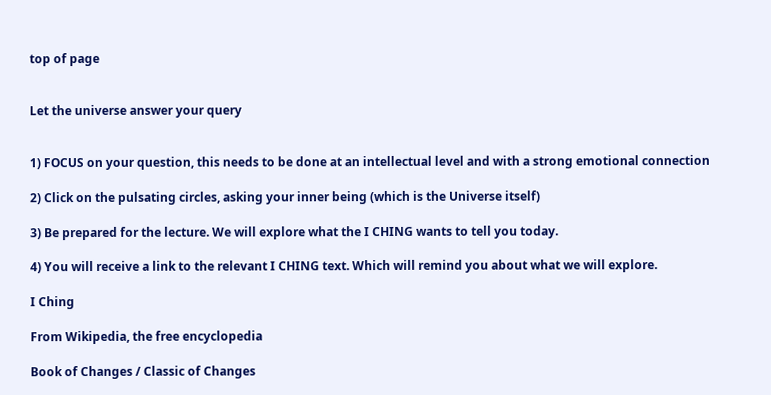top of page


Let the universe answer your query


1) FOCUS on your question, this needs to be done at an intellectual level and with a strong emotional connection

2) Click on the pulsating circles, asking your inner being (which is the Universe itself)

3) Be prepared for the lecture. We will explore what the I CHING wants to tell you today.

4) You will receive a link to the relevant I CHING text. Which will remind you about what we will explore.

I Ching

From Wikipedia, the free encyclopedia

Book of Changes / Classic of Changes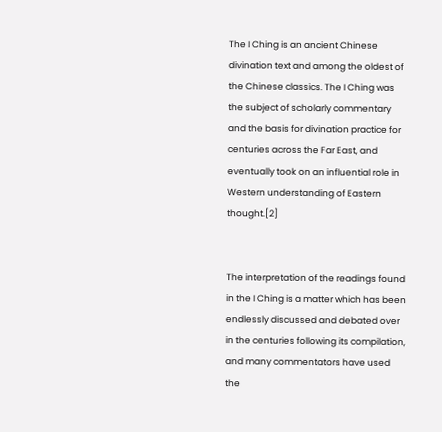The I Ching is an ancient Chinese divination text and among the oldest of the Chinese classics. The I Ching was the subject of scholarly commentary and the basis for divination practice for centuries across the Far East, and eventually took on an influential role in Western understanding of Eastern thought.[2]


The interpretation of the readings found in the I Ching is a matter which has been endlessly discussed and debated over in the centuries following its compilation, and many commentators have used the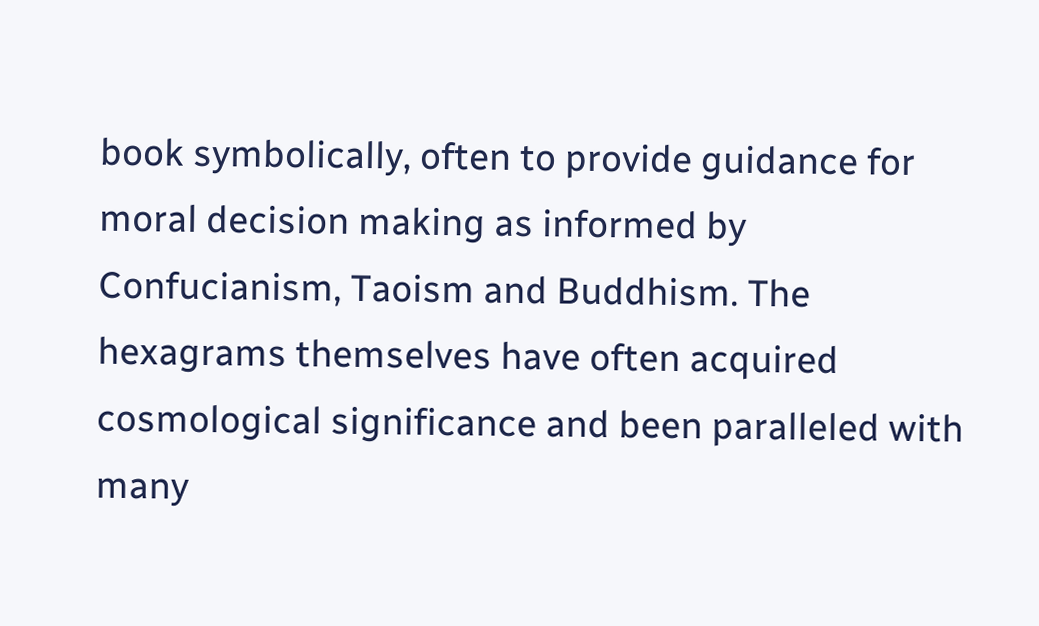book symbolically, often to provide guidance for moral decision making as informed by Confucianism, Taoism and Buddhism. The hexagrams themselves have often acquired cosmological significance and been paralleled with many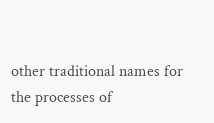other traditional names for the processes of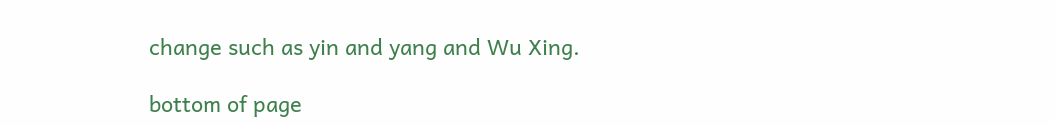change such as yin and yang and Wu Xing.

bottom of page